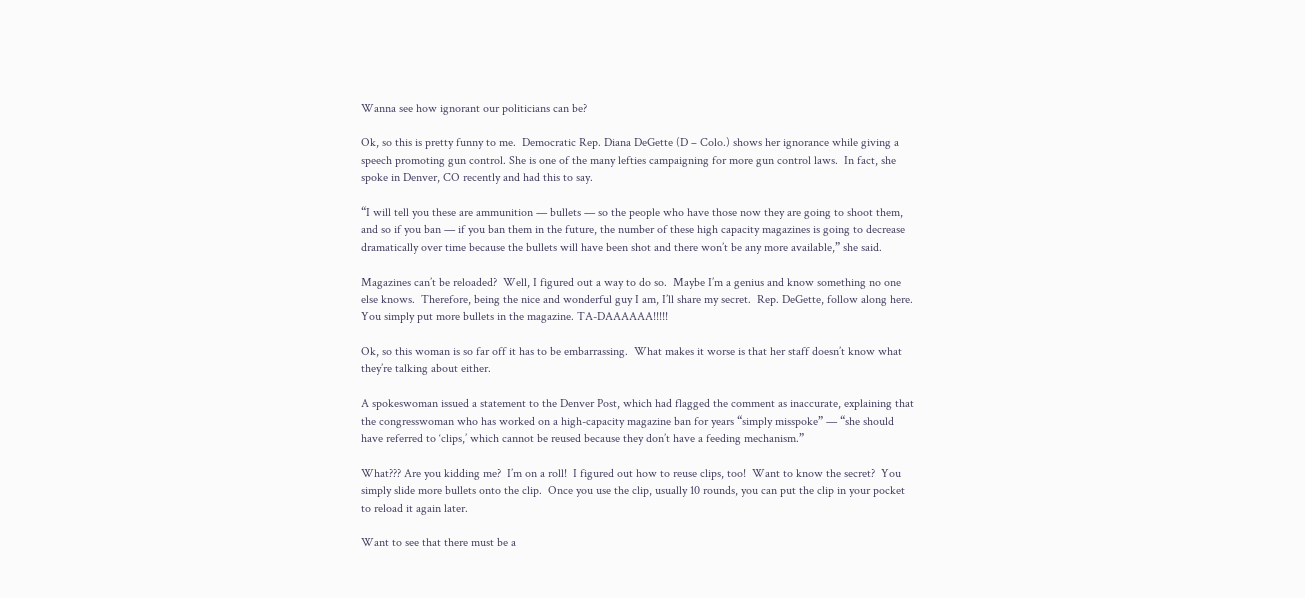Wanna see how ignorant our politicians can be?

Ok, so this is pretty funny to me.  Democratic Rep. Diana DeGette (D – Colo.) shows her ignorance while giving a speech promoting gun control. She is one of the many lefties campaigning for more gun control laws.  In fact, she spoke in Denver, CO recently and had this to say.

“I will tell you these are ammunition — bullets — so the people who have those now they are going to shoot them, and so if you ban — if you ban them in the future, the number of these high capacity magazines is going to decrease dramatically over time because the bullets will have been shot and there won’t be any more available,” she said.

Magazines can’t be reloaded?  Well, I figured out a way to do so.  Maybe I’m a genius and know something no one else knows.  Therefore, being the nice and wonderful guy I am, I’ll share my secret.  Rep. DeGette, follow along here.  You simply put more bullets in the magazine. TA-DAAAAAA!!!!!

Ok, so this woman is so far off it has to be embarrassing.  What makes it worse is that her staff doesn’t know what they’re talking about either.

A spokeswoman issued a statement to the Denver Post, which had flagged the comment as inaccurate, explaining that the congresswoman who has worked on a high-capacity magazine ban for years “simply misspoke” — “she should have referred to ‘clips,’ which cannot be reused because they don’t have a feeding mechanism.”

What??? Are you kidding me?  I’m on a roll!  I figured out how to reuse clips, too!  Want to know the secret?  You simply slide more bullets onto the clip.  Once you use the clip, usually 10 rounds, you can put the clip in your pocket to reload it again later.

Want to see that there must be a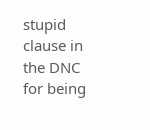stupid clause in the DNC for being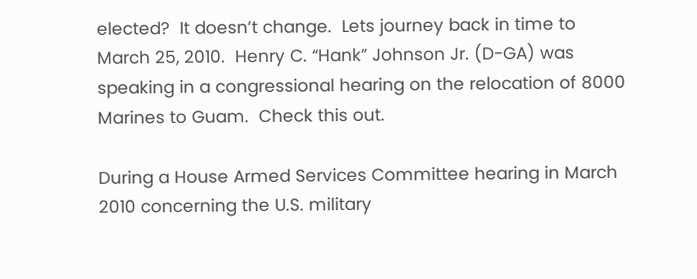elected?  It doesn’t change.  Lets journey back in time to March 25, 2010.  Henry C. “Hank” Johnson Jr. (D-GA) was speaking in a congressional hearing on the relocation of 8000 Marines to Guam.  Check this out.

During a House Armed Services Committee hearing in March 2010 concerning the U.S. military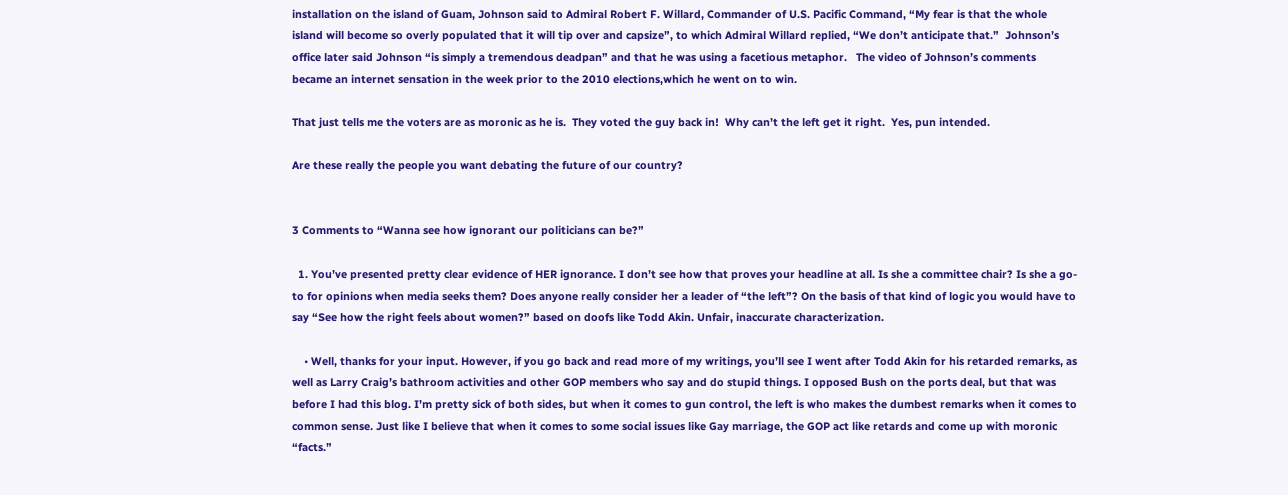installation on the island of Guam, Johnson said to Admiral Robert F. Willard, Commander of U.S. Pacific Command, “My fear is that the whole island will become so overly populated that it will tip over and capsize”, to which Admiral Willard replied, “We don’t anticipate that.”  Johnson’s office later said Johnson “is simply a tremendous deadpan” and that he was using a facetious metaphor.   The video of Johnson’s comments became an internet sensation in the week prior to the 2010 elections,which he went on to win.

That just tells me the voters are as moronic as he is.  They voted the guy back in!  Why can’t the left get it right.  Yes, pun intended.

Are these really the people you want debating the future of our country?


3 Comments to “Wanna see how ignorant our politicians can be?”

  1. You’ve presented pretty clear evidence of HER ignorance. I don’t see how that proves your headline at all. Is she a committee chair? Is she a go-to for opinions when media seeks them? Does anyone really consider her a leader of “the left”? On the basis of that kind of logic you would have to say “See how the right feels about women?” based on doofs like Todd Akin. Unfair, inaccurate characterization.

    • Well, thanks for your input. However, if you go back and read more of my writings, you’ll see I went after Todd Akin for his retarded remarks, as well as Larry Craig’s bathroom activities and other GOP members who say and do stupid things. I opposed Bush on the ports deal, but that was before I had this blog. I’m pretty sick of both sides, but when it comes to gun control, the left is who makes the dumbest remarks when it comes to common sense. Just like I believe that when it comes to some social issues like Gay marriage, the GOP act like retards and come up with moronic “facts.”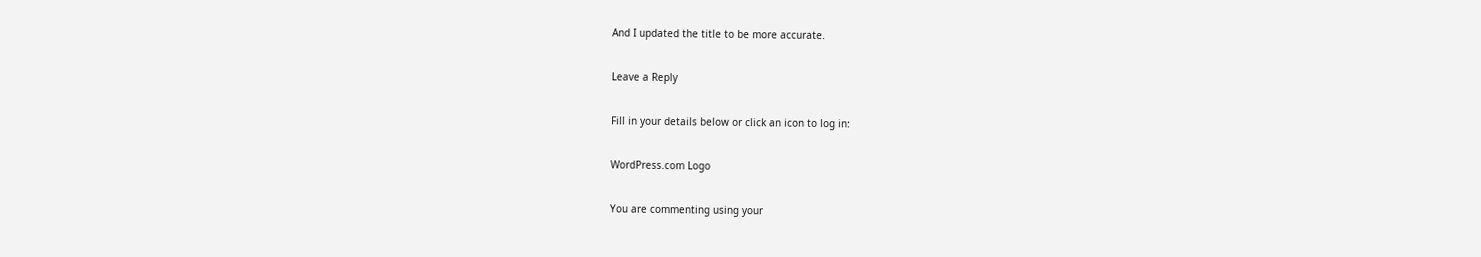And I updated the title to be more accurate.

Leave a Reply

Fill in your details below or click an icon to log in:

WordPress.com Logo

You are commenting using your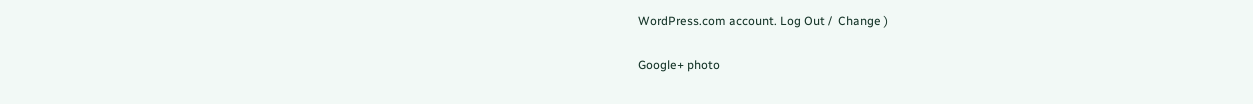WordPress.com account. Log Out /  Change )

Google+ photo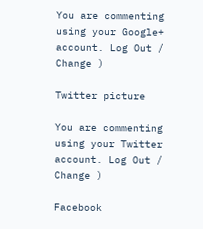You are commenting using your Google+ account. Log Out /  Change )

Twitter picture

You are commenting using your Twitter account. Log Out /  Change )

Facebook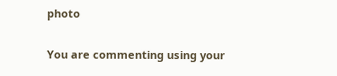photo

You are commenting using your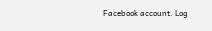Facebook account. Log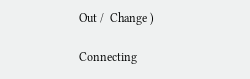Out /  Change )

Connecting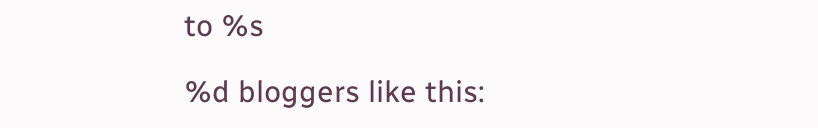to %s

%d bloggers like this: